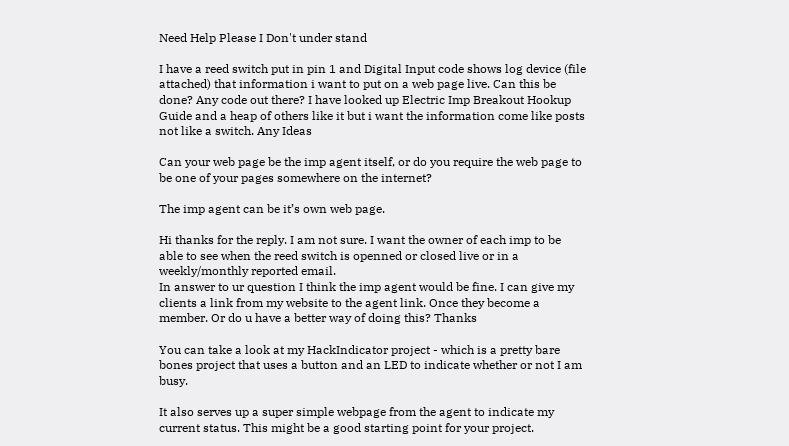Need Help Please I Don't under stand

I have a reed switch put in pin 1 and Digital Input code shows log device (file attached) that information i want to put on a web page live. Can this be done? Any code out there? I have looked up Electric Imp Breakout Hookup Guide and a heap of others like it but i want the information come like posts not like a switch. Any Ideas

Can your web page be the imp agent itself, or do you require the web page to be one of your pages somewhere on the internet?

The imp agent can be it’s own web page.

Hi thanks for the reply. I am not sure. I want the owner of each imp to be able to see when the reed switch is openned or closed live or in a weekly/monthly reported email.
In answer to ur question I think the imp agent would be fine. I can give my clients a link from my website to the agent link. Once they become a member. Or do u have a better way of doing this? Thanks

You can take a look at my HackIndicator project - which is a pretty bare bones project that uses a button and an LED to indicate whether or not I am busy.

It also serves up a super simple webpage from the agent to indicate my current status. This might be a good starting point for your project.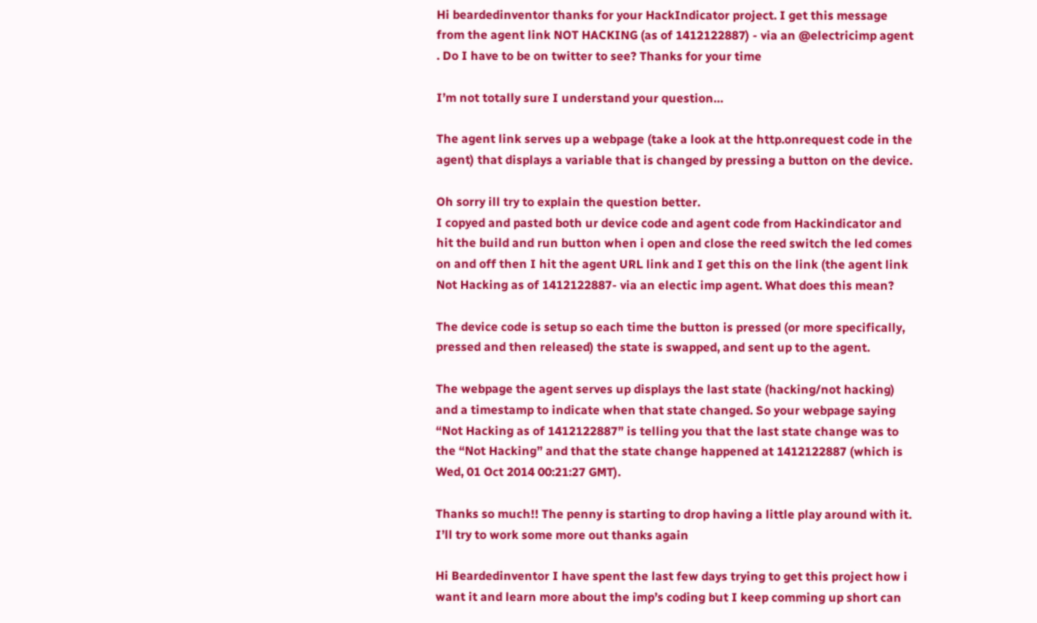Hi beardedinventor thanks for your HackIndicator project. I get this message from the agent link NOT HACKING (as of 1412122887) - via an @electricimp agent . Do I have to be on twitter to see? Thanks for your time

I’m not totally sure I understand your question…

The agent link serves up a webpage (take a look at the http.onrequest code in the agent) that displays a variable that is changed by pressing a button on the device.

Oh sorry ill try to explain the question better.
I copyed and pasted both ur device code and agent code from Hackindicator and hit the build and run button when i open and close the reed switch the led comes on and off then I hit the agent URL link and I get this on the link (the agent link Not Hacking as of 1412122887- via an electic imp agent. What does this mean?

The device code is setup so each time the button is pressed (or more specifically, pressed and then released) the state is swapped, and sent up to the agent.

The webpage the agent serves up displays the last state (hacking/not hacking) and a timestamp to indicate when that state changed. So your webpage saying “Not Hacking as of 1412122887” is telling you that the last state change was to the “Not Hacking” and that the state change happened at 1412122887 (which is Wed, 01 Oct 2014 00:21:27 GMT).

Thanks so much!! The penny is starting to drop having a little play around with it.
I’ll try to work some more out thanks again

Hi Beardedinventor I have spent the last few days trying to get this project how i want it and learn more about the imp’s coding but I keep comming up short can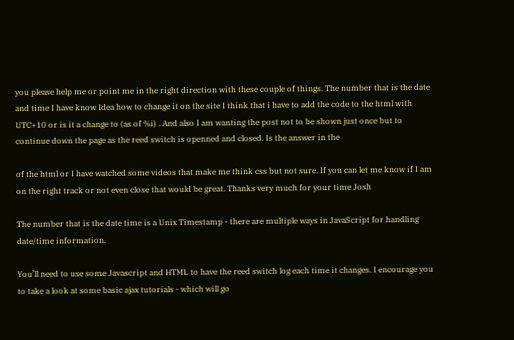you please help me or point me in the right direction with these couple of things. The number that is the date and time I have know Idea how to change it on the site I think that i have to add the code to the html with UTC+10 or is it a change to (as of %i) . And also I am wanting the post not to be shown just once but to continue down the page as the reed switch is openned and closed. Is the answer in the

of the html or I have watched some videos that make me think css but not sure. If you can let me know if I am on the right track or not even close that would be great. Thanks very much for your time Josh

The number that is the date time is a Unix Timestamp - there are multiple ways in JavaScript for handling date/time information.

You’ll need to use some Javascript and HTML to have the reed switch log each time it changes. I encourage you to take a look at some basic ajax tutorials - which will go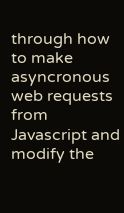through how to make asyncronous web requests from Javascript and modify the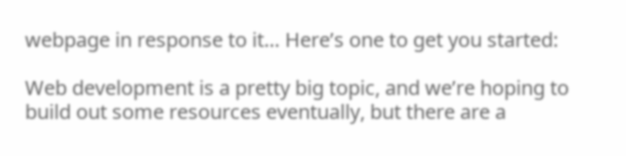webpage in response to it… Here’s one to get you started:

Web development is a pretty big topic, and we’re hoping to build out some resources eventually, but there are a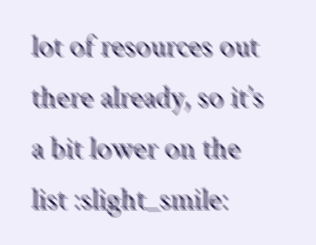lot of resources out there already, so it’s a bit lower on the list :slight_smile: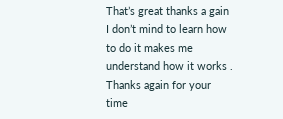That’s great thanks a gain I don’t mind to learn how to do it makes me understand how it works . Thanks again for your time